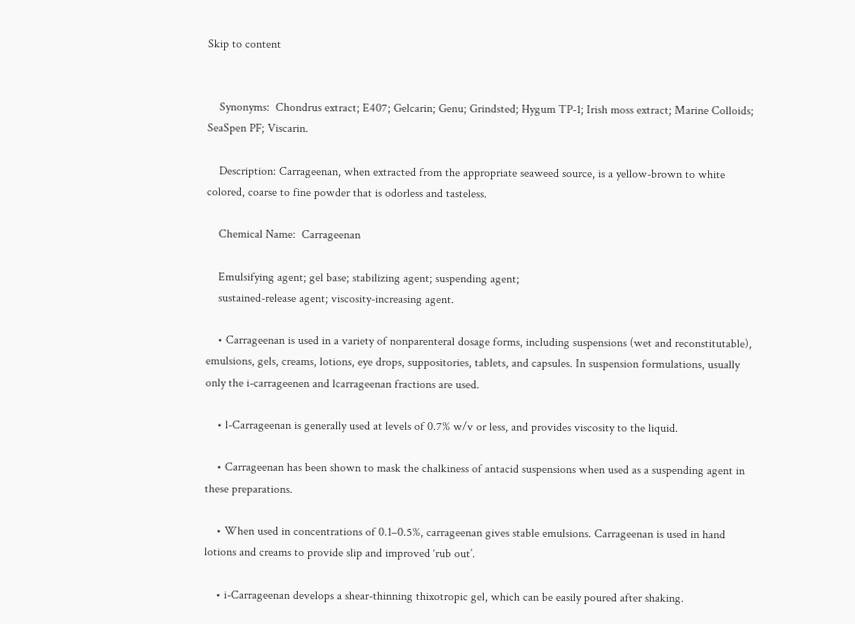Skip to content


    Synonyms:  Chondrus extract; E407; Gelcarin; Genu; Grindsted; Hygum TP-1; Irish moss extract; Marine Colloids; SeaSpen PF; Viscarin.

    Description: Carrageenan, when extracted from the appropriate seaweed source, is a yellow-brown to white colored, coarse to fine powder that is odorless and tasteless.

    Chemical Name:  Carrageenan

    Emulsifying agent; gel base; stabilizing agent; suspending agent;
    sustained-release agent; viscosity-increasing agent.

    • Carrageenan is used in a variety of nonparenteral dosage forms, including suspensions (wet and reconstitutable), emulsions, gels, creams, lotions, eye drops, suppositories, tablets, and capsules. In suspension formulations, usually only the i-carrageenen and lcarrageenan fractions are used.

    • l-Carrageenan is generally used at levels of 0.7% w/v or less, and provides viscosity to the liquid.

    • Carrageenan has been shown to mask the chalkiness of antacid suspensions when used as a suspending agent in these preparations.

    • When used in concentrations of 0.1–0.5%, carrageenan gives stable emulsions. Carrageenan is used in hand lotions and creams to provide slip and improved ‘rub out’.

    • i-Carrageenan develops a shear-thinning thixotropic gel, which can be easily poured after shaking.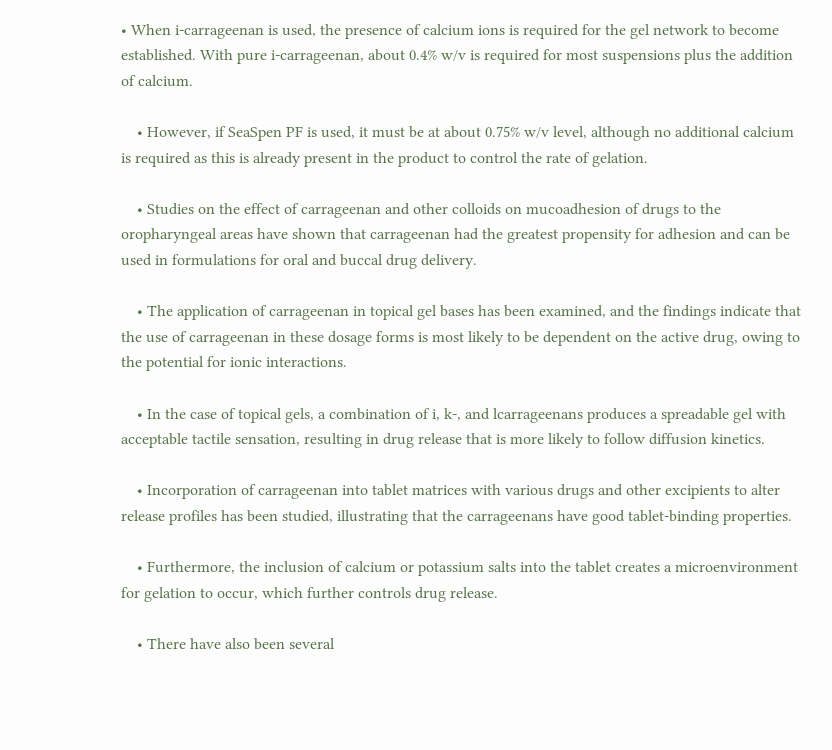• When i-carrageenan is used, the presence of calcium ions is required for the gel network to become established. With pure i-carrageenan, about 0.4% w/v is required for most suspensions plus the addition of calcium.

    • However, if SeaSpen PF is used, it must be at about 0.75% w/v level, although no additional calcium is required as this is already present in the product to control the rate of gelation.

    • Studies on the effect of carrageenan and other colloids on mucoadhesion of drugs to the oropharyngeal areas have shown that carrageenan had the greatest propensity for adhesion and can be used in formulations for oral and buccal drug delivery.

    • The application of carrageenan in topical gel bases has been examined, and the findings indicate that the use of carrageenan in these dosage forms is most likely to be dependent on the active drug, owing to the potential for ionic interactions.

    • In the case of topical gels, a combination of i, k-, and lcarrageenans produces a spreadable gel with acceptable tactile sensation, resulting in drug release that is more likely to follow diffusion kinetics.

    • Incorporation of carrageenan into tablet matrices with various drugs and other excipients to alter release profiles has been studied, illustrating that the carrageenans have good tablet-binding properties.

    • Furthermore, the inclusion of calcium or potassium salts into the tablet creates a microenvironment for gelation to occur, which further controls drug release.

    • There have also been several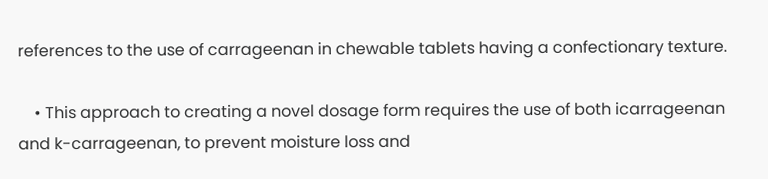references to the use of carrageenan in chewable tablets having a confectionary texture.

    • This approach to creating a novel dosage form requires the use of both icarrageenan and k-carrageenan, to prevent moisture loss and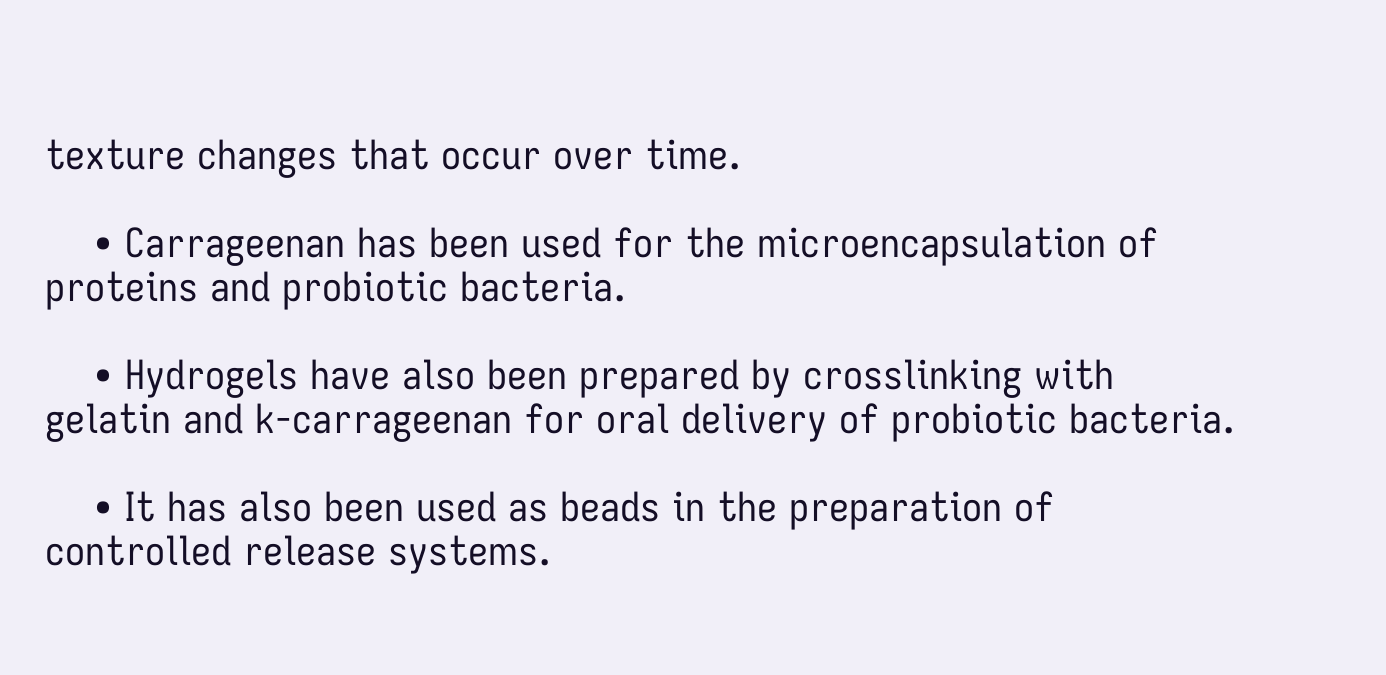texture changes that occur over time.

    • Carrageenan has been used for the microencapsulation of proteins and probiotic bacteria.

    • Hydrogels have also been prepared by crosslinking with gelatin and k-carrageenan for oral delivery of probiotic bacteria.

    • It has also been used as beads in the preparation of controlled release systems.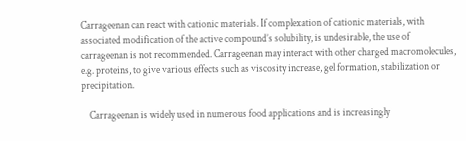Carrageenan can react with cationic materials. If complexation of cationic materials, with associated modification of the active compound’s solubility, is undesirable, the use of carrageenan is not recommended. Carrageenan may interact with other charged macromolecules, e.g. proteins, to give various effects such as viscosity increase, gel formation, stabilization or precipitation.

    Carrageenan is widely used in numerous food applications and is increasingly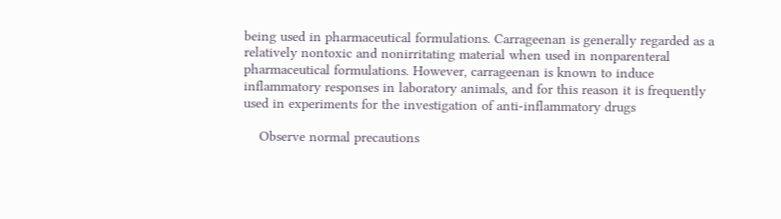being used in pharmaceutical formulations. Carrageenan is generally regarded as a relatively nontoxic and nonirritating material when used in nonparenteral pharmaceutical formulations. However, carrageenan is known to induce inflammatory responses in laboratory animals, and for this reason it is frequently used in experiments for the investigation of anti-inflammatory drugs

    Observe normal precautions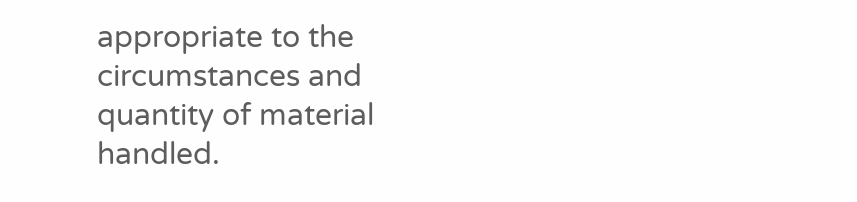appropriate to the circumstances and quantity of material handled.